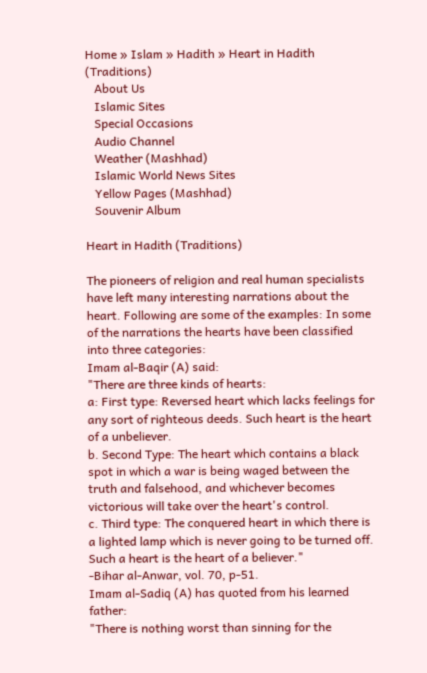Home » Islam » Hadith » Heart in Hadith (Traditions)
   About Us
   Islamic Sites
   Special Occasions
   Audio Channel
   Weather (Mashhad)
   Islamic World News Sites
   Yellow Pages (Mashhad)
   Souvenir Album

Heart in Hadith (Traditions)

The pioneers of religion and real human specialists have left many interesting narrations about the heart. Following are some of the examples: In some of the narrations the hearts have been classified into three categories:
Imam al-Baqir (A) said:
"There are three kinds of hearts:
a: First type: Reversed heart which lacks feelings for any sort of righteous deeds. Such heart is the heart of a unbeliever.
b. Second Type: The heart which contains a black spot in which a war is being waged between the truth and falsehood, and whichever becomes victorious will take over the heart's control.
c. Third type: The conquered heart in which there is a lighted lamp which is never going to be turned off. Such a heart is the heart of a believer."
-Bihar al-Anwar, vol. 70, p-51.
Imam al-Sadiq (A) has quoted from his learned father:
"There is nothing worst than sinning for the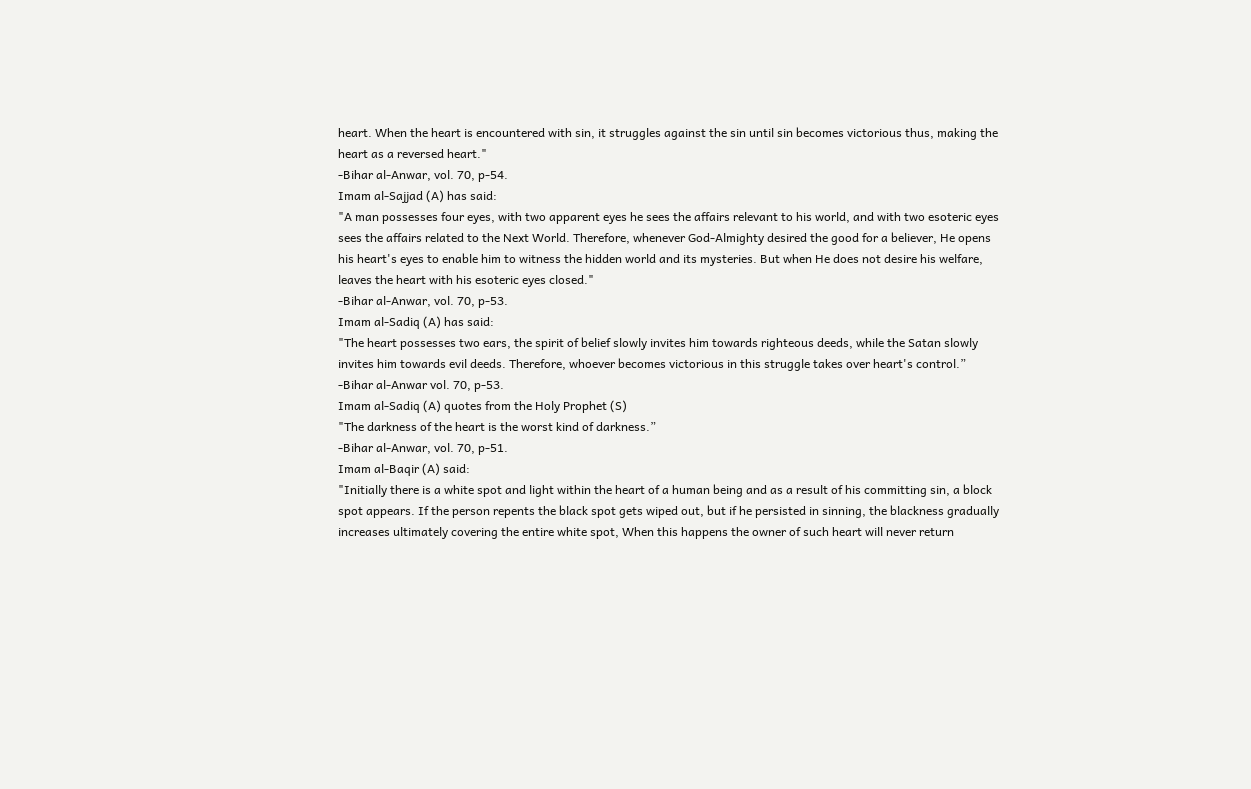heart. When the heart is encountered with sin, it struggles against the sin until sin becomes victorious thus, making the heart as a reversed heart."
-Bihar al-Anwar, vol. 70, p-54.
Imam al-Sajjad (A) has said:
"A man possesses four eyes, with two apparent eyes he sees the affairs relevant to his world, and with two esoteric eyes sees the affairs related to the Next World. Therefore, whenever God-Almighty desired the good for a believer, He opens his heart's eyes to enable him to witness the hidden world and its mysteries. But when He does not desire his welfare, leaves the heart with his esoteric eyes closed."
-Bihar al-Anwar, vol. 70, p-53.
Imam al-Sadiq (A) has said:
"The heart possesses two ears, the spirit of belief slowly invites him towards righteous deeds, while the Satan slowly invites him towards evil deeds. Therefore, whoever becomes victorious in this struggle takes over heart's control.”
-Bihar al-Anwar vol. 70, p-53.
Imam al-Sadiq (A) quotes from the Holy Prophet (S)
"The darkness of the heart is the worst kind of darkness.”
-Bihar al-Anwar, vol. 70, p-51.
Imam al-Baqir (A) said:
"Initially there is a white spot and light within the heart of a human being and as a result of his committing sin, a block spot appears. If the person repents the black spot gets wiped out, but if he persisted in sinning, the blackness gradually increases ultimately covering the entire white spot, When this happens the owner of such heart will never return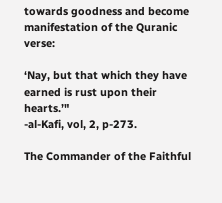towards goodness and become manifestation of the Quranic verse:

‘Nay, but that which they have earned is rust upon their hearts.’"
-al-Kafi, vol, 2, p-273.

The Commander of the Faithful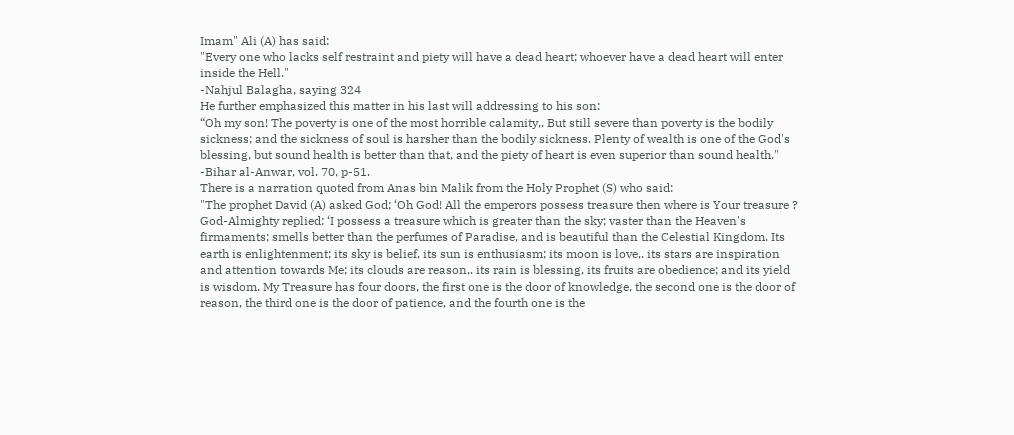Imam" Ali (A) has said:
"Every one who lacks self restraint and piety will have a dead heart; whoever have a dead heart will enter inside the Hell."
-Nahjul Balagha, saying 324
He further emphasized this matter in his last will addressing to his son:
“Oh my son! The poverty is one of the most horrible calamity,. But still severe than poverty is the bodily sickness; and the sickness of soul is harsher than the bodily sickness. Plenty of wealth is one of the God's blessing, but sound health is better than that, and the piety of heart is even superior than sound health."
-Bihar al-Anwar, vol. 70, p-51.
There is a narration quoted from Anas bin Malik from the Holy Prophet (S) who said:
"The prophet David (A) asked God; ‘Oh God! All the emperors possess treasure then where is Your treasure ? God-Almighty replied: ‘I possess a treasure which is greater than the sky; vaster than the Heaven's firmaments; smells better than the perfumes of Paradise, and is beautiful than the Celestial Kingdom. Its earth is enlightenment; its sky is belief, its sun is enthusiasm; its moon is love,. its stars are inspiration and attention towards Me; its clouds are reason,. its rain is blessing, its fruits are obedience; and its yield is wisdom. My Treasure has four doors, the first one is the door of knowledge, the second one is the door of reason, the third one is the door of patience, and the fourth one is the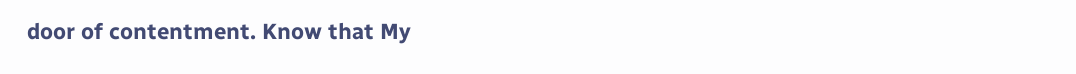door of contentment. Know that My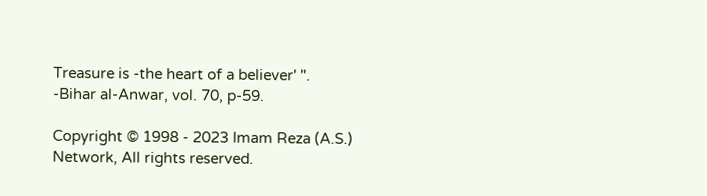Treasure is -the heart of a believer' ".
-Bihar al-Anwar, vol. 70, p-59.

Copyright © 1998 - 2023 Imam Reza (A.S.) Network, All rights reserved.